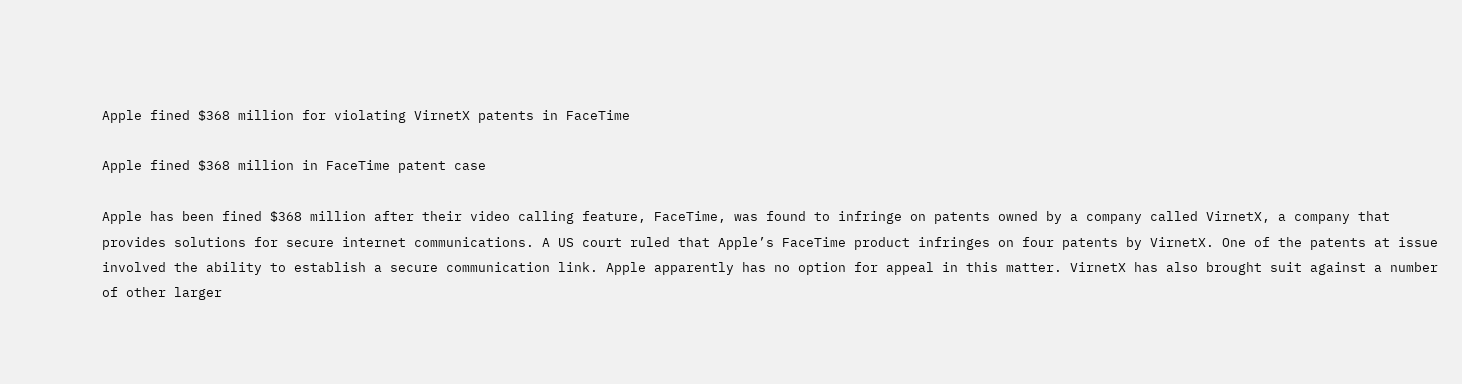Apple fined $368 million for violating VirnetX patents in FaceTime

Apple fined $368 million in FaceTime patent case

Apple has been fined $368 million after their video calling feature, FaceTime, was found to infringe on patents owned by a company called VirnetX, a company that provides solutions for secure internet communications. A US court ruled that Apple’s FaceTime product infringes on four patents by VirnetX. One of the patents at issue involved the ability to establish a secure communication link. Apple apparently has no option for appeal in this matter. VirnetX has also brought suit against a number of other larger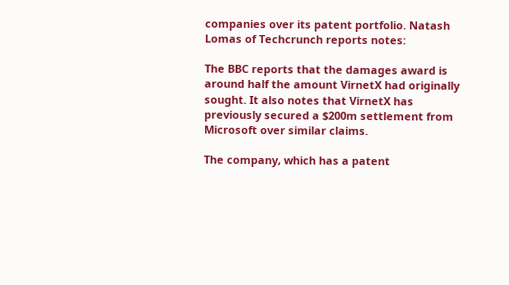companies over its patent portfolio. Natash Lomas of Techcrunch reports notes:

The BBC reports that the damages award is around half the amount VirnetX had originally sought. It also notes that VirnetX has previously secured a $200m settlement from Microsoft over similar claims.

The company, which has a patent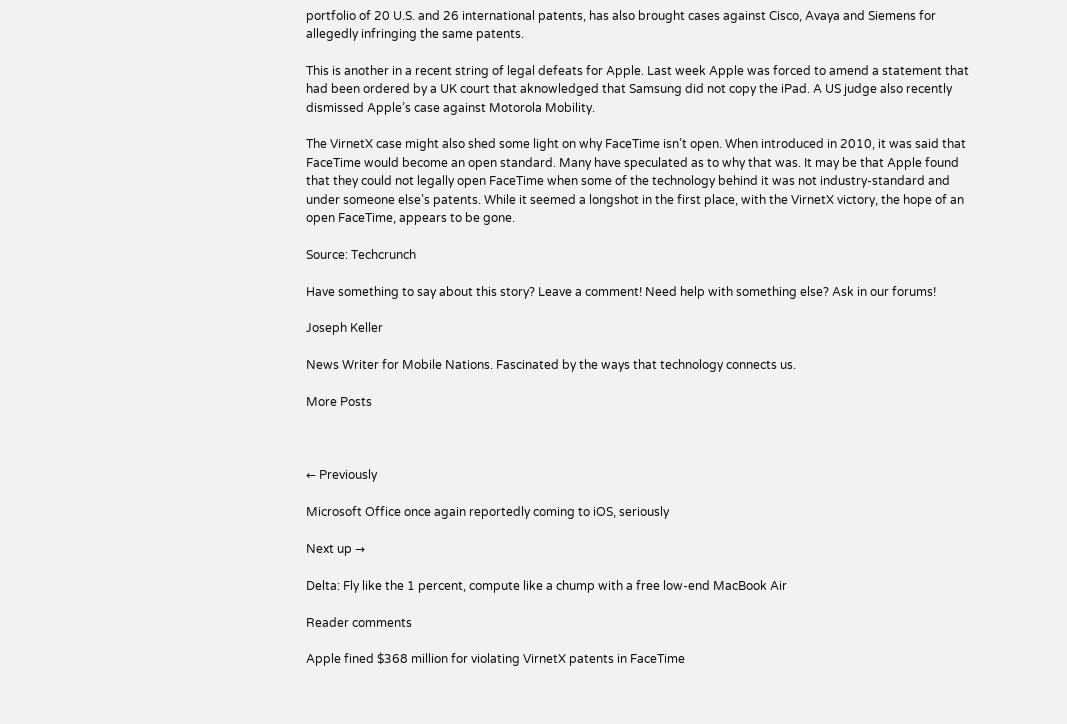portfolio of 20 U.S. and 26 international patents, has also brought cases against Cisco, Avaya and Siemens for allegedly infringing the same patents.

This is another in a recent string of legal defeats for Apple. Last week Apple was forced to amend a statement that had been ordered by a UK court that aknowledged that Samsung did not copy the iPad. A US judge also recently dismissed Apple’s case against Motorola Mobility.

The VirnetX case might also shed some light on why FaceTime isn’t open. When introduced in 2010, it was said that FaceTime would become an open standard. Many have speculated as to why that was. It may be that Apple found that they could not legally open FaceTime when some of the technology behind it was not industry-standard and under someone else’s patents. While it seemed a longshot in the first place, with the VirnetX victory, the hope of an open FaceTime, appears to be gone.

Source: Techcrunch

Have something to say about this story? Leave a comment! Need help with something else? Ask in our forums!

Joseph Keller

News Writer for Mobile Nations. Fascinated by the ways that technology connects us.

More Posts



← Previously

Microsoft Office once again reportedly coming to iOS, seriously

Next up →

Delta: Fly like the 1 percent, compute like a chump with a free low-end MacBook Air

Reader comments

Apple fined $368 million for violating VirnetX patents in FaceTime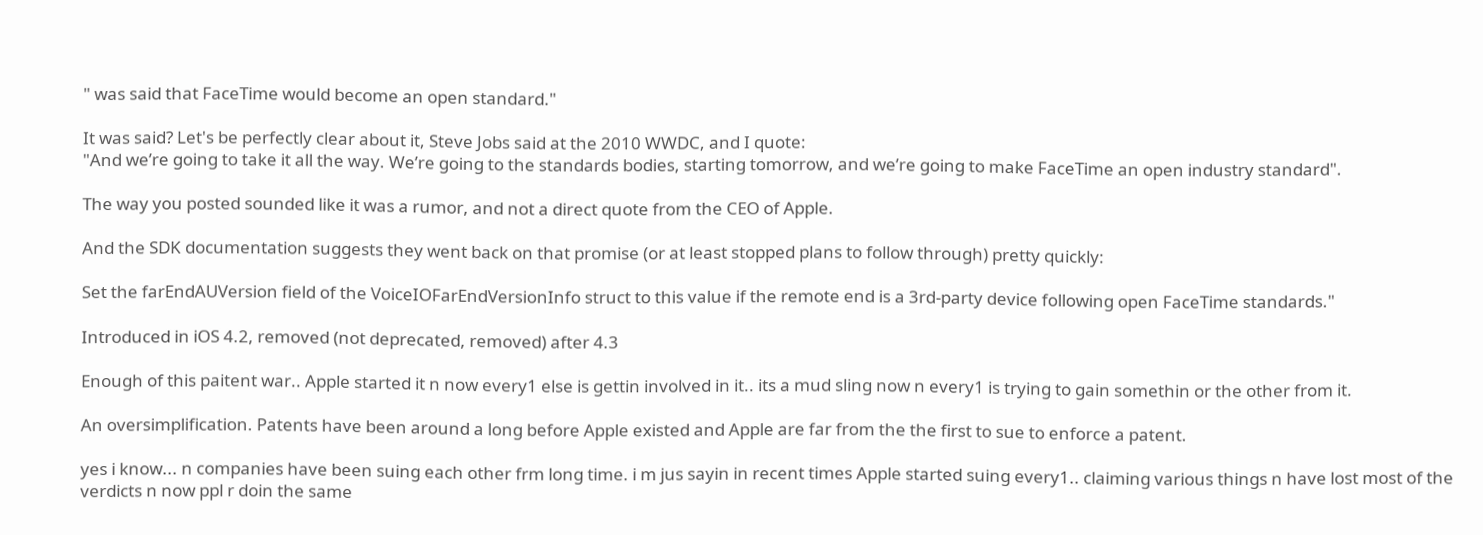" was said that FaceTime would become an open standard."

It was said? Let's be perfectly clear about it, Steve Jobs said at the 2010 WWDC, and I quote:
"And we’re going to take it all the way. We’re going to the standards bodies, starting tomorrow, and we’re going to make FaceTime an open industry standard".

The way you posted sounded like it was a rumor, and not a direct quote from the CEO of Apple.

And the SDK documentation suggests they went back on that promise (or at least stopped plans to follow through) pretty quickly:

Set the farEndAUVersion field of the VoiceIOFarEndVersionInfo struct to this value if the remote end is a 3rd-party device following open FaceTime standards."

Introduced in iOS 4.2, removed (not deprecated, removed) after 4.3

Enough of this paitent war.. Apple started it n now every1 else is gettin involved in it.. its a mud sling now n every1 is trying to gain somethin or the other from it.

An oversimplification. Patents have been around a long before Apple existed and Apple are far from the the first to sue to enforce a patent.

yes i know... n companies have been suing each other frm long time. i m jus sayin in recent times Apple started suing every1.. claiming various things n have lost most of the verdicts n now ppl r doin the same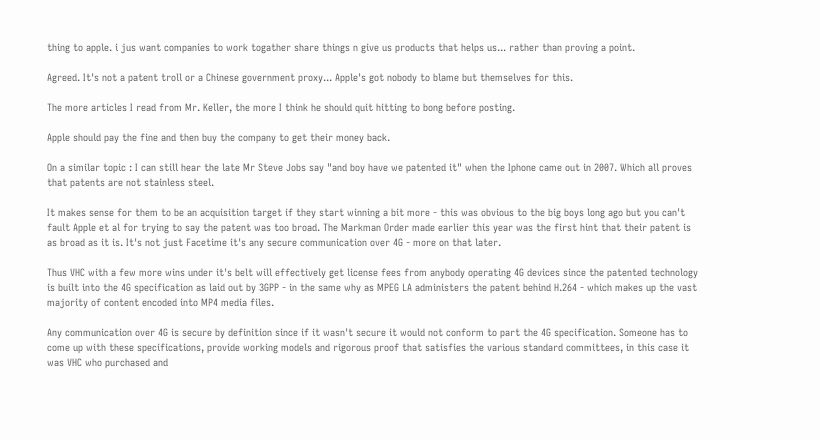thing to apple. i jus want companies to work togather share things n give us products that helps us... rather than proving a point.

Agreed. It's not a patent troll or a Chinese government proxy... Apple's got nobody to blame but themselves for this.

The more articles I read from Mr. Keller, the more I think he should quit hitting to bong before posting.

Apple should pay the fine and then buy the company to get their money back.

On a similar topic : I can still hear the late Mr Steve Jobs say "and boy have we patented it" when the Iphone came out in 2007. Which all proves that patents are not stainless steel.

It makes sense for them to be an acquisition target if they start winning a bit more - this was obvious to the big boys long ago but you can't fault Apple et al for trying to say the patent was too broad. The Markman Order made earlier this year was the first hint that their patent is as broad as it is. It's not just Facetime it's any secure communication over 4G - more on that later.

Thus VHC with a few more wins under it's belt will effectively get license fees from anybody operating 4G devices since the patented technology is built into the 4G specification as laid out by 3GPP - in the same why as MPEG LA administers the patent behind H.264 - which makes up the vast majority of content encoded into MP4 media files.

Any communication over 4G is secure by definition since if it wasn't secure it would not conform to part the 4G specification. Someone has to come up with these specifications, provide working models and rigorous proof that satisfies the various standard committees, in this case it was VHC who purchased and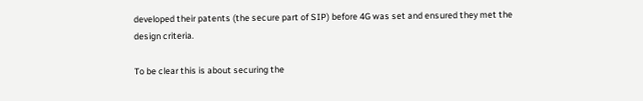developed their patents (the secure part of SIP) before 4G was set and ensured they met the design criteria.

To be clear this is about securing the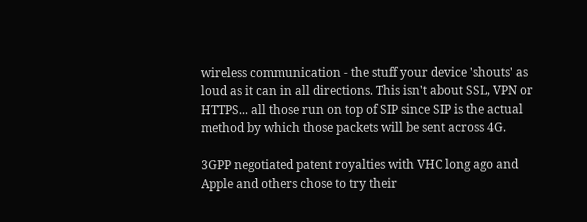wireless communication - the stuff your device 'shouts' as loud as it can in all directions. This isn't about SSL, VPN or HTTPS... all those run on top of SIP since SIP is the actual method by which those packets will be sent across 4G.

3GPP negotiated patent royalties with VHC long ago and Apple and others chose to try their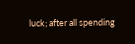luck; after all spending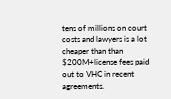tens of millions on court costs and lawyers is a lot cheaper than than $200M+license fees paid out to VHC in recent agreements.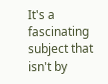It's a fascinating subject that isn't by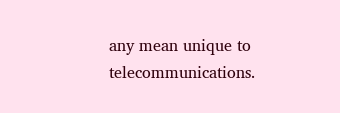any mean unique to telecommunications.